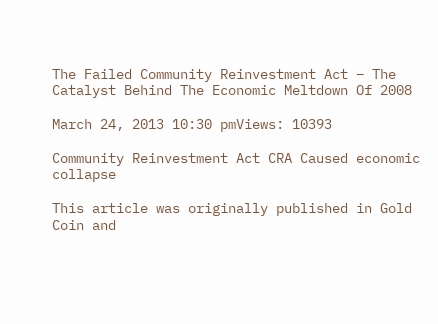The Failed Community Reinvestment Act – The Catalyst Behind The Economic Meltdown Of 2008

March 24, 2013 10:30 pmViews: 10393

Community Reinvestment Act CRA Caused economic collapse

This article was originally published in Gold Coin and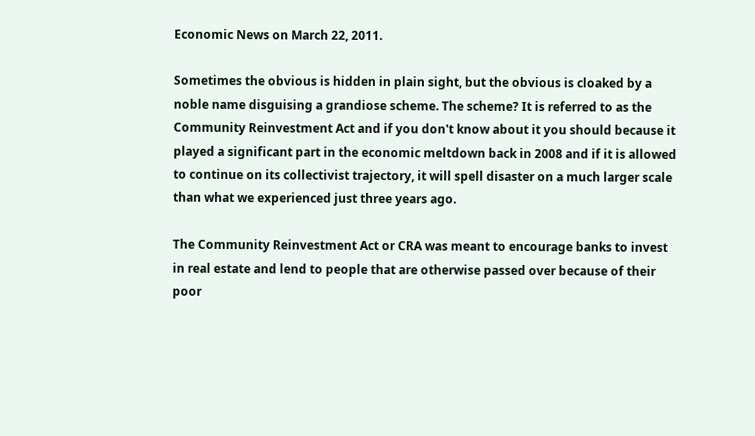Economic News on March 22, 2011.

Sometimes the obvious is hidden in plain sight, but the obvious is cloaked by a noble name disguising a grandiose scheme. The scheme? It is referred to as the Community Reinvestment Act and if you don't know about it you should because it played a significant part in the economic meltdown back in 2008 and if it is allowed to continue on its collectivist trajectory, it will spell disaster on a much larger scale than what we experienced just three years ago.

The Community Reinvestment Act or CRA was meant to encourage banks to invest in real estate and lend to people that are otherwise passed over because of their poor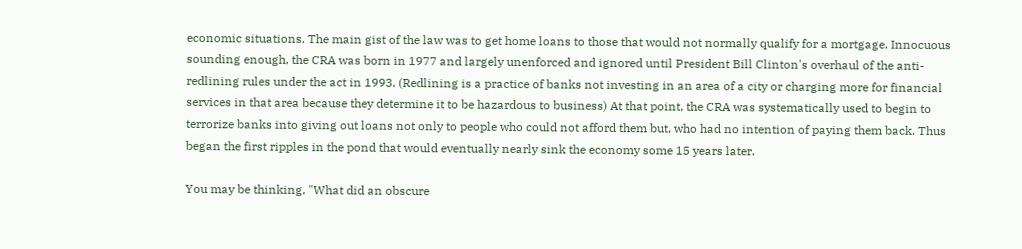economic situations. The main gist of the law was to get home loans to those that would not normally qualify for a mortgage. Innocuous sounding enough, the CRA was born in 1977 and largely unenforced and ignored until President Bill Clinton's overhaul of the anti-redlining rules under the act in 1993. (Redlining is a practice of banks not investing in an area of a city or charging more for financial services in that area because they determine it to be hazardous to business) At that point, the CRA was systematically used to begin to terrorize banks into giving out loans not only to people who could not afford them but, who had no intention of paying them back. Thus began the first ripples in the pond that would eventually nearly sink the economy some 15 years later.

You may be thinking, "What did an obscure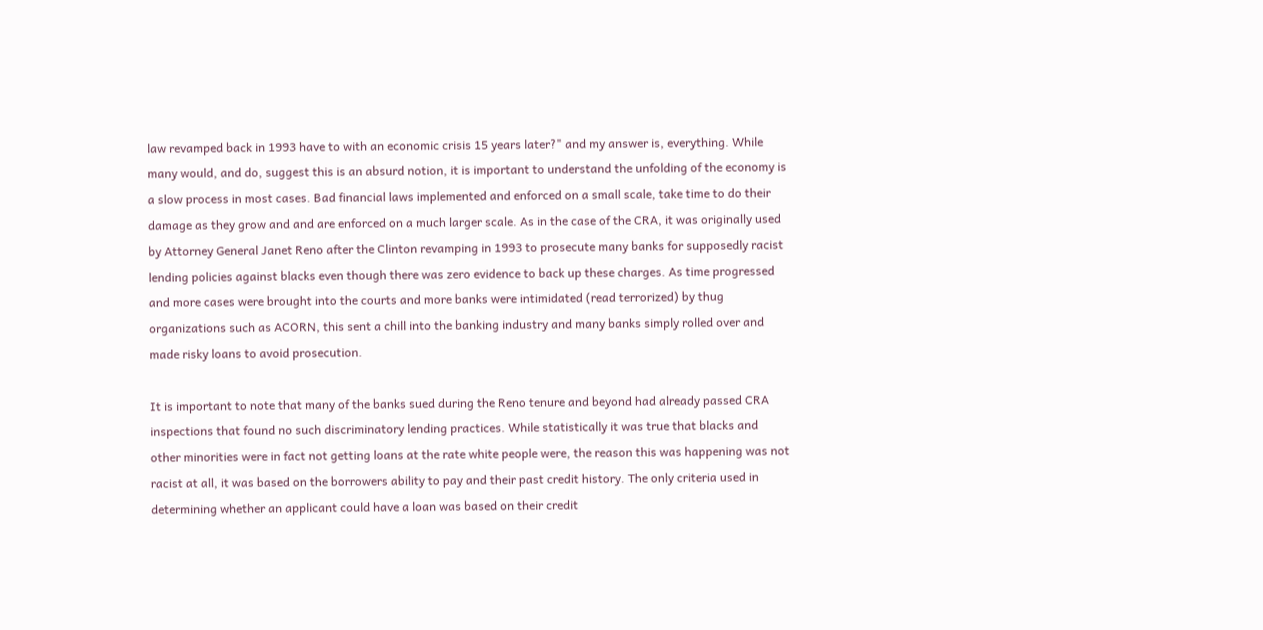law revamped back in 1993 have to with an economic crisis 15 years later?" and my answer is, everything. While many would, and do, suggest this is an absurd notion, it is important to understand the unfolding of the economy is a slow process in most cases. Bad financial laws implemented and enforced on a small scale, take time to do their damage as they grow and and are enforced on a much larger scale. As in the case of the CRA, it was originally used by Attorney General Janet Reno after the Clinton revamping in 1993 to prosecute many banks for supposedly racist lending policies against blacks even though there was zero evidence to back up these charges. As time progressed and more cases were brought into the courts and more banks were intimidated (read terrorized) by thug organizations such as ACORN, this sent a chill into the banking industry and many banks simply rolled over and made risky loans to avoid prosecution.

It is important to note that many of the banks sued during the Reno tenure and beyond had already passed CRA inspections that found no such discriminatory lending practices. While statistically it was true that blacks and other minorities were in fact not getting loans at the rate white people were, the reason this was happening was not racist at all, it was based on the borrowers ability to pay and their past credit history. The only criteria used in determining whether an applicant could have a loan was based on their credit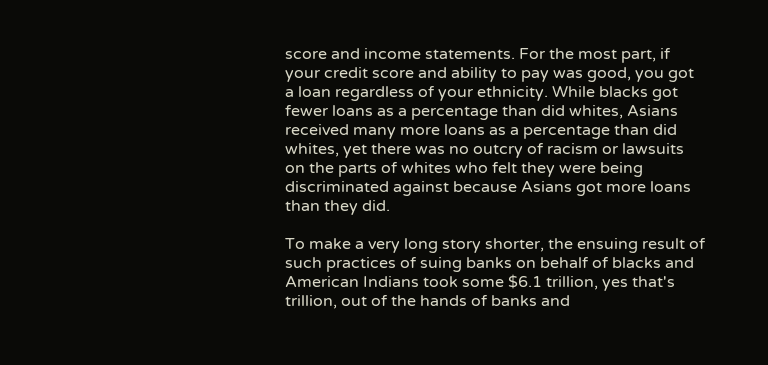score and income statements. For the most part, if your credit score and ability to pay was good, you got a loan regardless of your ethnicity. While blacks got fewer loans as a percentage than did whites, Asians received many more loans as a percentage than did whites, yet there was no outcry of racism or lawsuits on the parts of whites who felt they were being discriminated against because Asians got more loans than they did.

To make a very long story shorter, the ensuing result of such practices of suing banks on behalf of blacks and American Indians took some $6.1 trillion, yes that's trillion, out of the hands of banks and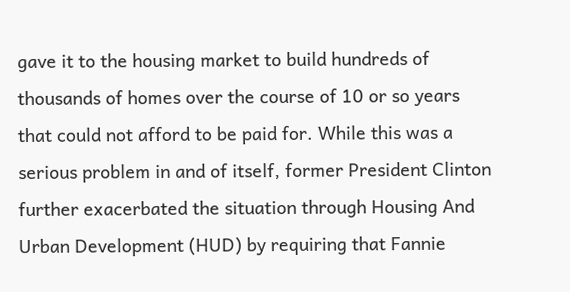gave it to the housing market to build hundreds of thousands of homes over the course of 10 or so years that could not afford to be paid for. While this was a serious problem in and of itself, former President Clinton further exacerbated the situation through Housing And Urban Development (HUD) by requiring that Fannie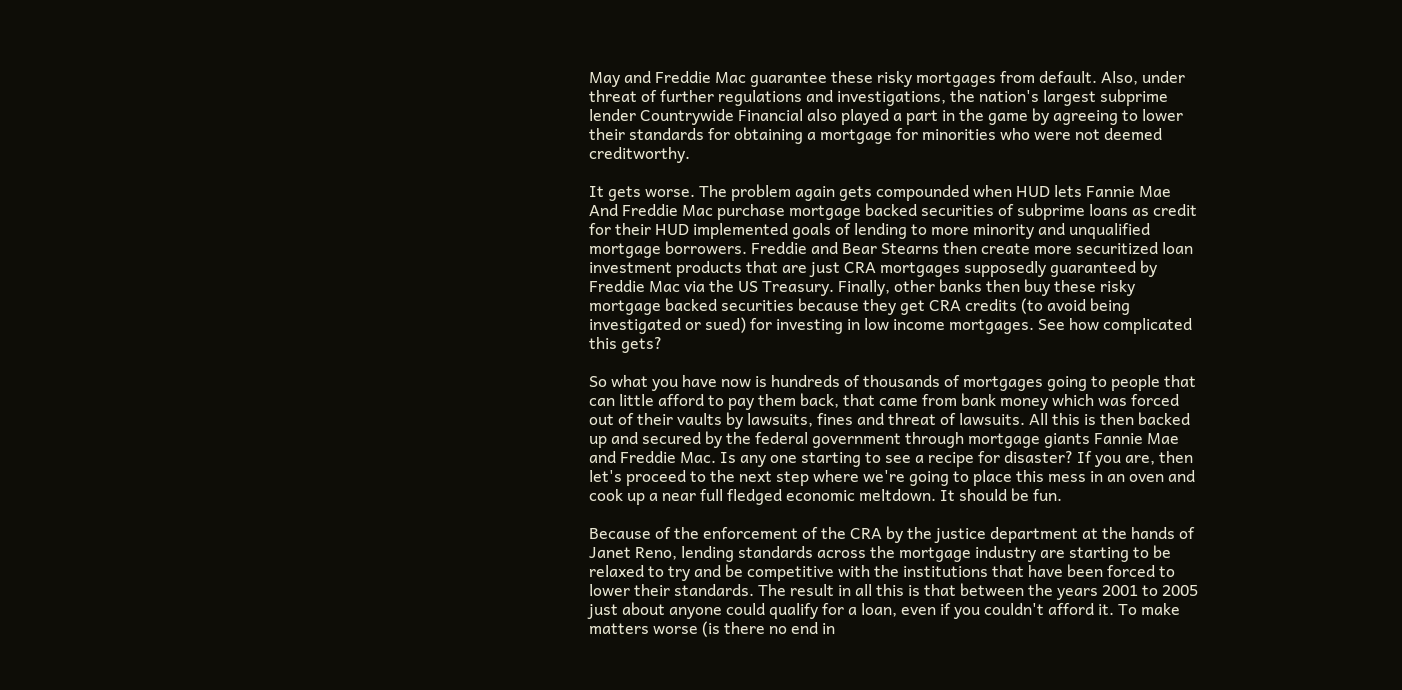May and Freddie Mac guarantee these risky mortgages from default. Also, under threat of further regulations and investigations, the nation's largest subprime lender Countrywide Financial also played a part in the game by agreeing to lower their standards for obtaining a mortgage for minorities who were not deemed creditworthy.

It gets worse. The problem again gets compounded when HUD lets Fannie Mae And Freddie Mac purchase mortgage backed securities of subprime loans as credit for their HUD implemented goals of lending to more minority and unqualified mortgage borrowers. Freddie and Bear Stearns then create more securitized loan investment products that are just CRA mortgages supposedly guaranteed by Freddie Mac via the US Treasury. Finally, other banks then buy these risky mortgage backed securities because they get CRA credits (to avoid being investigated or sued) for investing in low income mortgages. See how complicated this gets?

So what you have now is hundreds of thousands of mortgages going to people that can little afford to pay them back, that came from bank money which was forced out of their vaults by lawsuits, fines and threat of lawsuits. All this is then backed up and secured by the federal government through mortgage giants Fannie Mae and Freddie Mac. Is any one starting to see a recipe for disaster? If you are, then let's proceed to the next step where we're going to place this mess in an oven and cook up a near full fledged economic meltdown. It should be fun.

Because of the enforcement of the CRA by the justice department at the hands of Janet Reno, lending standards across the mortgage industry are starting to be relaxed to try and be competitive with the institutions that have been forced to lower their standards. The result in all this is that between the years 2001 to 2005 just about anyone could qualify for a loan, even if you couldn't afford it. To make matters worse (is there no end in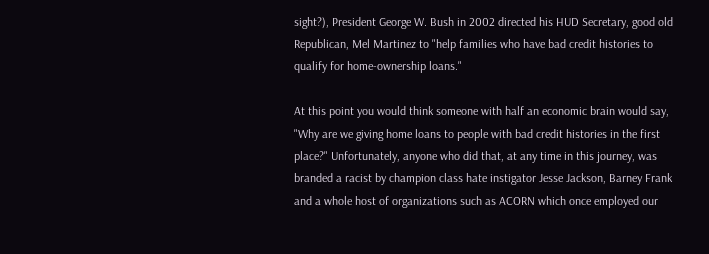sight?), President George W. Bush in 2002 directed his HUD Secretary, good old Republican, Mel Martinez to "help families who have bad credit histories to qualify for home-ownership loans."

At this point you would think someone with half an economic brain would say, "Why are we giving home loans to people with bad credit histories in the first place?" Unfortunately, anyone who did that, at any time in this journey, was branded a racist by champion class hate instigator Jesse Jackson, Barney Frank and a whole host of organizations such as ACORN which once employed our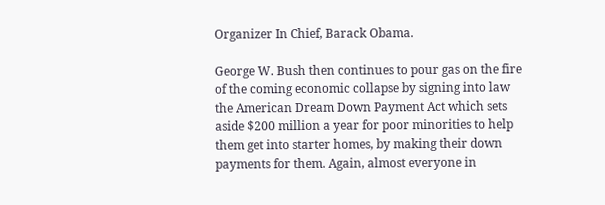Organizer In Chief, Barack Obama.

George W. Bush then continues to pour gas on the fire of the coming economic collapse by signing into law the American Dream Down Payment Act which sets aside $200 million a year for poor minorities to help them get into starter homes, by making their down payments for them. Again, almost everyone in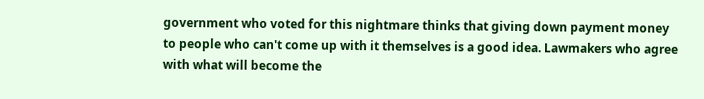government who voted for this nightmare thinks that giving down payment money to people who can't come up with it themselves is a good idea. Lawmakers who agree with what will become the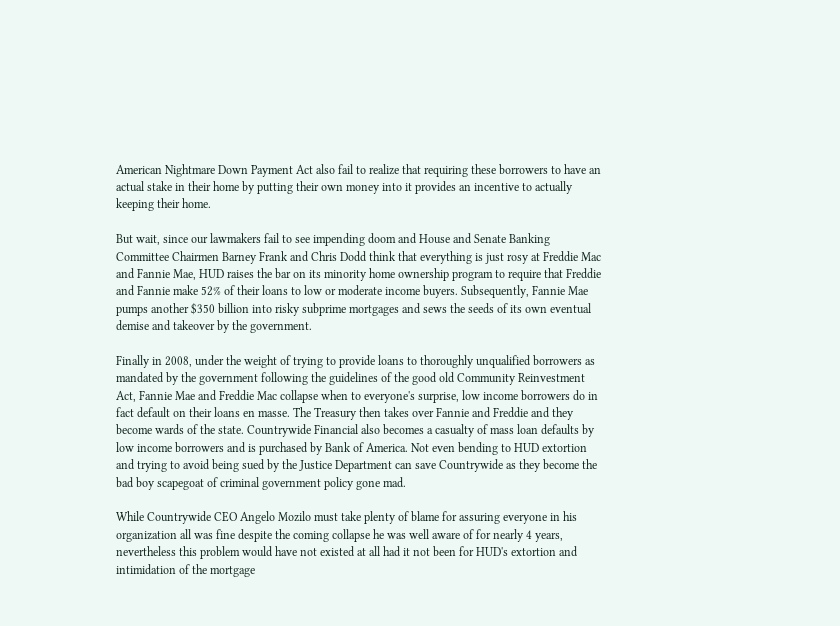American Nightmare Down Payment Act also fail to realize that requiring these borrowers to have an actual stake in their home by putting their own money into it provides an incentive to actually keeping their home.

But wait, since our lawmakers fail to see impending doom and House and Senate Banking Committee Chairmen Barney Frank and Chris Dodd think that everything is just rosy at Freddie Mac and Fannie Mae, HUD raises the bar on its minority home ownership program to require that Freddie and Fannie make 52% of their loans to low or moderate income buyers. Subsequently, Fannie Mae pumps another $350 billion into risky subprime mortgages and sews the seeds of its own eventual demise and takeover by the government.

Finally in 2008, under the weight of trying to provide loans to thoroughly unqualified borrowers as mandated by the government following the guidelines of the good old Community Reinvestment Act, Fannie Mae and Freddie Mac collapse when to everyone's surprise, low income borrowers do in fact default on their loans en masse. The Treasury then takes over Fannie and Freddie and they become wards of the state. Countrywide Financial also becomes a casualty of mass loan defaults by low income borrowers and is purchased by Bank of America. Not even bending to HUD extortion and trying to avoid being sued by the Justice Department can save Countrywide as they become the bad boy scapegoat of criminal government policy gone mad.

While Countrywide CEO Angelo Mozilo must take plenty of blame for assuring everyone in his organization all was fine despite the coming collapse he was well aware of for nearly 4 years, nevertheless this problem would have not existed at all had it not been for HUD's extortion and intimidation of the mortgage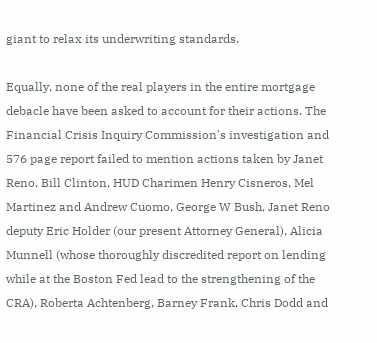giant to relax its underwriting standards.

Equally, none of the real players in the entire mortgage debacle have been asked to account for their actions. The Financial Crisis Inquiry Commission's investigation and 576 page report failed to mention actions taken by Janet Reno, Bill Clinton, HUD Charimen Henry Cisneros, Mel Martinez and Andrew Cuomo, George W Bush, Janet Reno deputy Eric Holder (our present Attorney General), Alicia Munnell (whose thoroughly discredited report on lending while at the Boston Fed lead to the strengthening of the CRA), Roberta Achtenberg, Barney Frank, Chris Dodd and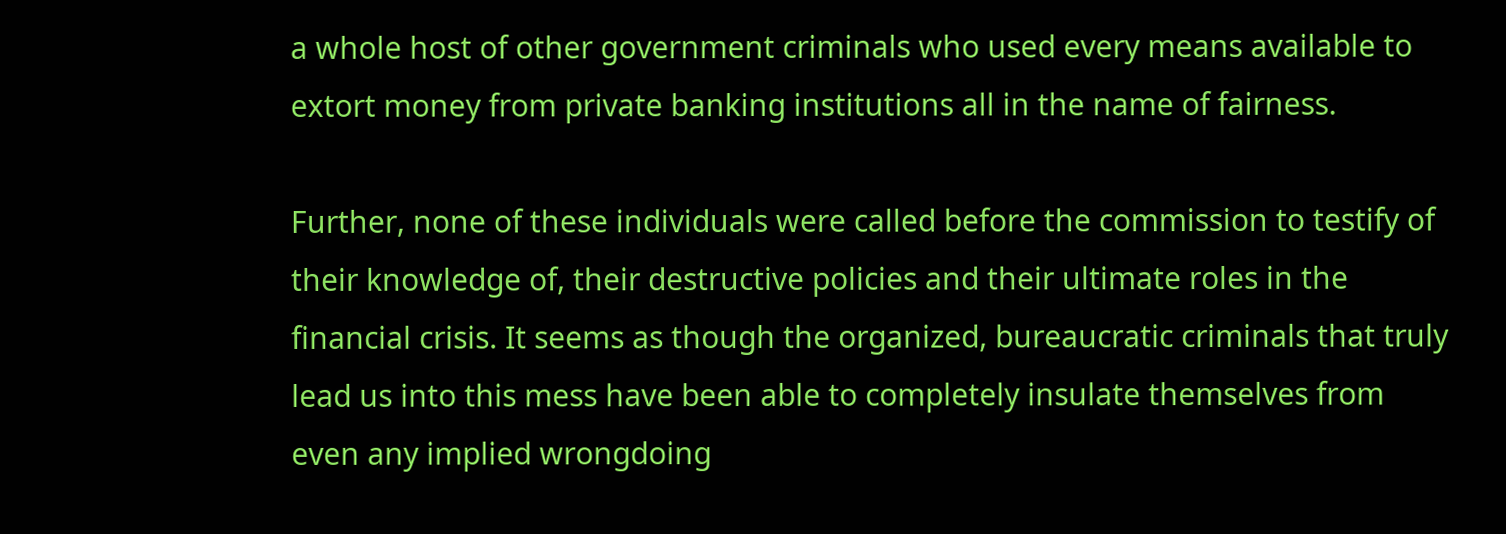a whole host of other government criminals who used every means available to extort money from private banking institutions all in the name of fairness.

Further, none of these individuals were called before the commission to testify of their knowledge of, their destructive policies and their ultimate roles in the financial crisis. It seems as though the organized, bureaucratic criminals that truly lead us into this mess have been able to completely insulate themselves from even any implied wrongdoing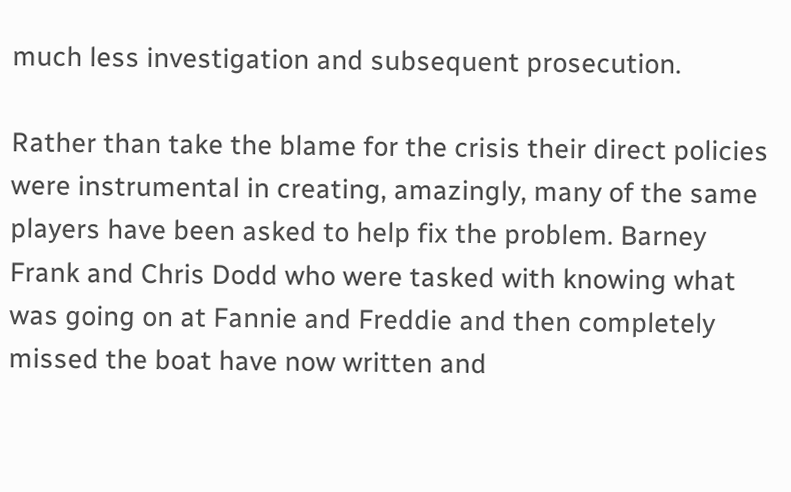much less investigation and subsequent prosecution.

Rather than take the blame for the crisis their direct policies were instrumental in creating, amazingly, many of the same players have been asked to help fix the problem. Barney Frank and Chris Dodd who were tasked with knowing what was going on at Fannie and Freddie and then completely missed the boat have now written and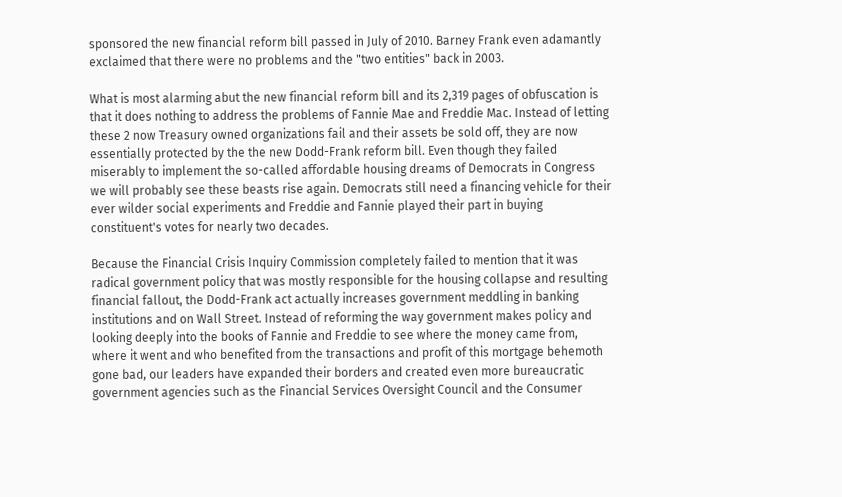sponsored the new financial reform bill passed in July of 2010. Barney Frank even adamantly exclaimed that there were no problems and the "two entities" back in 2003.

What is most alarming abut the new financial reform bill and its 2,319 pages of obfuscation is that it does nothing to address the problems of Fannie Mae and Freddie Mac. Instead of letting these 2 now Treasury owned organizations fail and their assets be sold off, they are now essentially protected by the the new Dodd-Frank reform bill. Even though they failed miserably to implement the so-called affordable housing dreams of Democrats in Congress we will probably see these beasts rise again. Democrats still need a financing vehicle for their ever wilder social experiments and Freddie and Fannie played their part in buying constituent's votes for nearly two decades.

Because the Financial Crisis Inquiry Commission completely failed to mention that it was radical government policy that was mostly responsible for the housing collapse and resulting financial fallout, the Dodd-Frank act actually increases government meddling in banking institutions and on Wall Street. Instead of reforming the way government makes policy and looking deeply into the books of Fannie and Freddie to see where the money came from, where it went and who benefited from the transactions and profit of this mortgage behemoth gone bad, our leaders have expanded their borders and created even more bureaucratic government agencies such as the Financial Services Oversight Council and the Consumer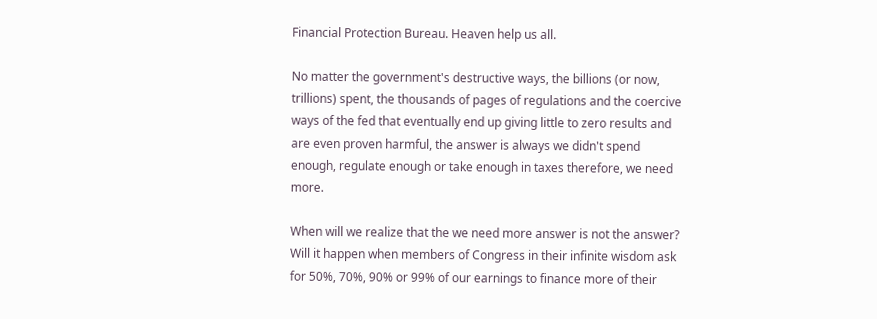Financial Protection Bureau. Heaven help us all.

No matter the government's destructive ways, the billions (or now, trillions) spent, the thousands of pages of regulations and the coercive ways of the fed that eventually end up giving little to zero results and are even proven harmful, the answer is always we didn't spend enough, regulate enough or take enough in taxes therefore, we need more.

When will we realize that the we need more answer is not the answer? Will it happen when members of Congress in their infinite wisdom ask for 50%, 70%, 90% or 99% of our earnings to finance more of their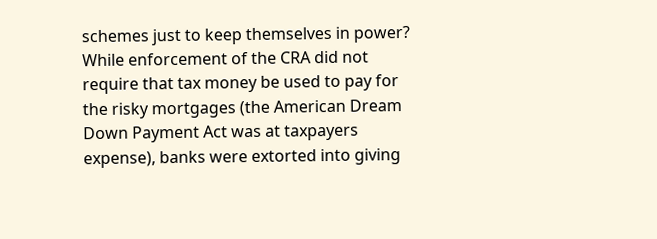schemes just to keep themselves in power? While enforcement of the CRA did not require that tax money be used to pay for the risky mortgages (the American Dream Down Payment Act was at taxpayers expense), banks were extorted into giving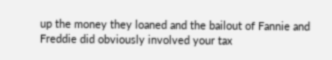up the money they loaned and the bailout of Fannie and Freddie did obviously involved your tax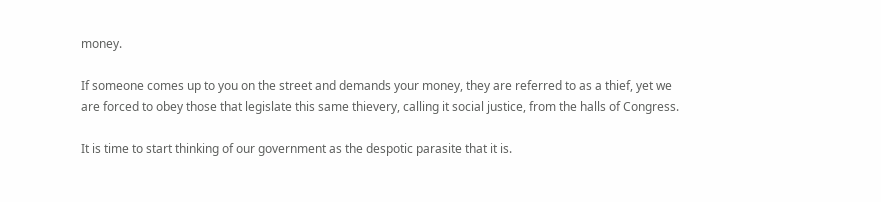money.

If someone comes up to you on the street and demands your money, they are referred to as a thief, yet we are forced to obey those that legislate this same thievery, calling it social justice, from the halls of Congress.

It is time to start thinking of our government as the despotic parasite that it is.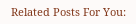Related Posts For You: